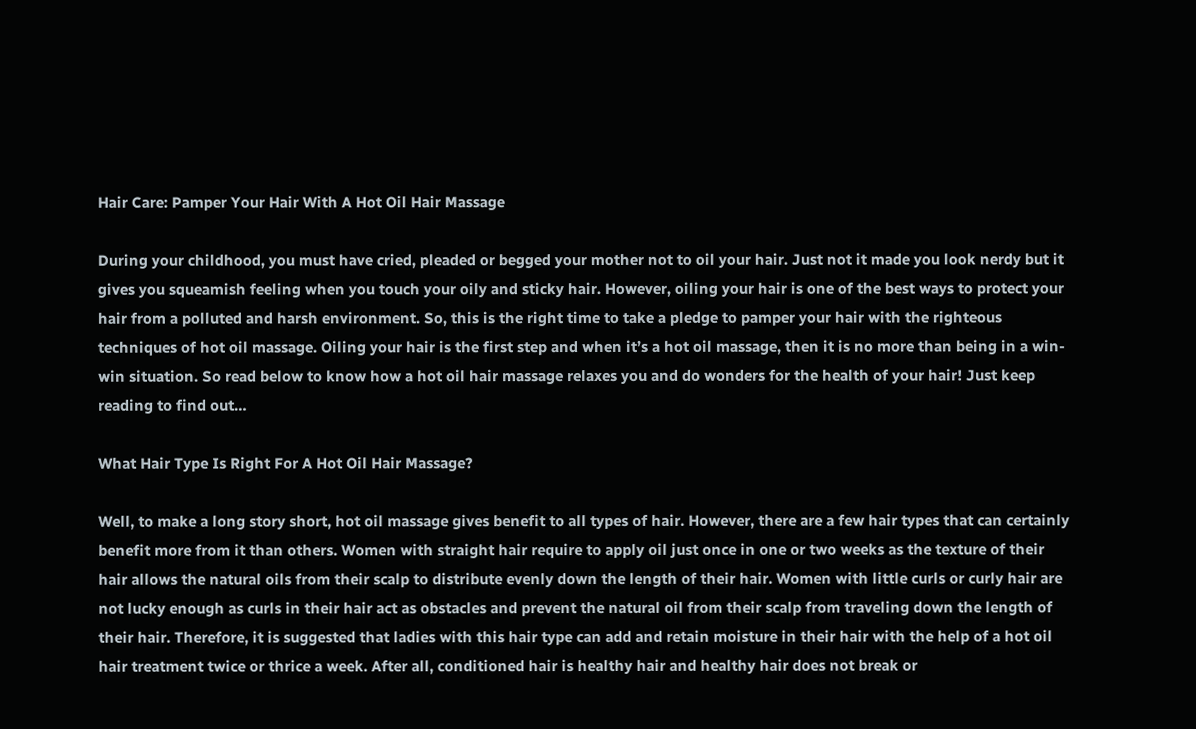Hair Care: Pamper Your Hair With A Hot Oil Hair Massage

During your childhood, you must have cried, pleaded or begged your mother not to oil your hair. Just not it made you look nerdy but it gives you squeamish feeling when you touch your oily and sticky hair. However, oiling your hair is one of the best ways to protect your hair from a polluted and harsh environment. So, this is the right time to take a pledge to pamper your hair with the righteous techniques of hot oil massage. Oiling your hair is the first step and when it’s a hot oil massage, then it is no more than being in a win-win situation. So read below to know how a hot oil hair massage relaxes you and do wonders for the health of your hair! Just keep reading to find out…

What Hair Type Is Right For A Hot Oil Hair Massage?

Well, to make a long story short, hot oil massage gives benefit to all types of hair. However, there are a few hair types that can certainly benefit more from it than others. Women with straight hair require to apply oil just once in one or two weeks as the texture of their hair allows the natural oils from their scalp to distribute evenly down the length of their hair. Women with little curls or curly hair are not lucky enough as curls in their hair act as obstacles and prevent the natural oil from their scalp from traveling down the length of their hair. Therefore, it is suggested that ladies with this hair type can add and retain moisture in their hair with the help of a hot oil hair treatment twice or thrice a week. After all, conditioned hair is healthy hair and healthy hair does not break or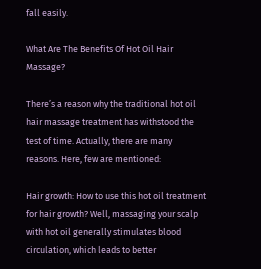fall easily.

What Are The Benefits Of Hot Oil Hair Massage?

There’s a reason why the traditional hot oil hair massage treatment has withstood the test of time. Actually, there are many reasons. Here, few are mentioned:

Hair growth: How to use this hot oil treatment for hair growth? Well, massaging your scalp with hot oil generally stimulates blood circulation, which leads to better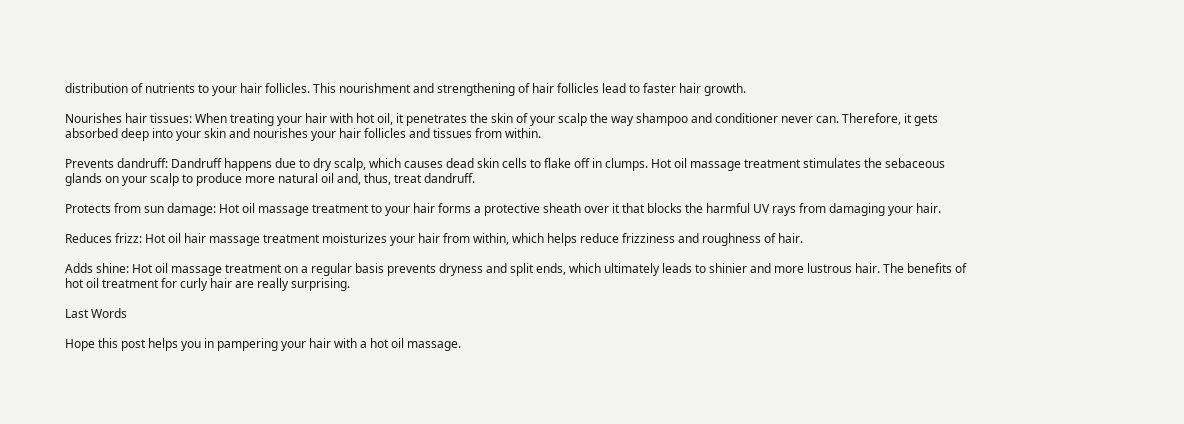distribution of nutrients to your hair follicles. This nourishment and strengthening of hair follicles lead to faster hair growth.

Nourishes hair tissues: When treating your hair with hot oil, it penetrates the skin of your scalp the way shampoo and conditioner never can. Therefore, it gets absorbed deep into your skin and nourishes your hair follicles and tissues from within.

Prevents dandruff: Dandruff happens due to dry scalp, which causes dead skin cells to flake off in clumps. Hot oil massage treatment stimulates the sebaceous glands on your scalp to produce more natural oil and, thus, treat dandruff.

Protects from sun damage: Hot oil massage treatment to your hair forms a protective sheath over it that blocks the harmful UV rays from damaging your hair.

Reduces frizz: Hot oil hair massage treatment moisturizes your hair from within, which helps reduce frizziness and roughness of hair.

Adds shine: Hot oil massage treatment on a regular basis prevents dryness and split ends, which ultimately leads to shinier and more lustrous hair. The benefits of hot oil treatment for curly hair are really surprising.

Last Words

Hope this post helps you in pampering your hair with a hot oil massage.